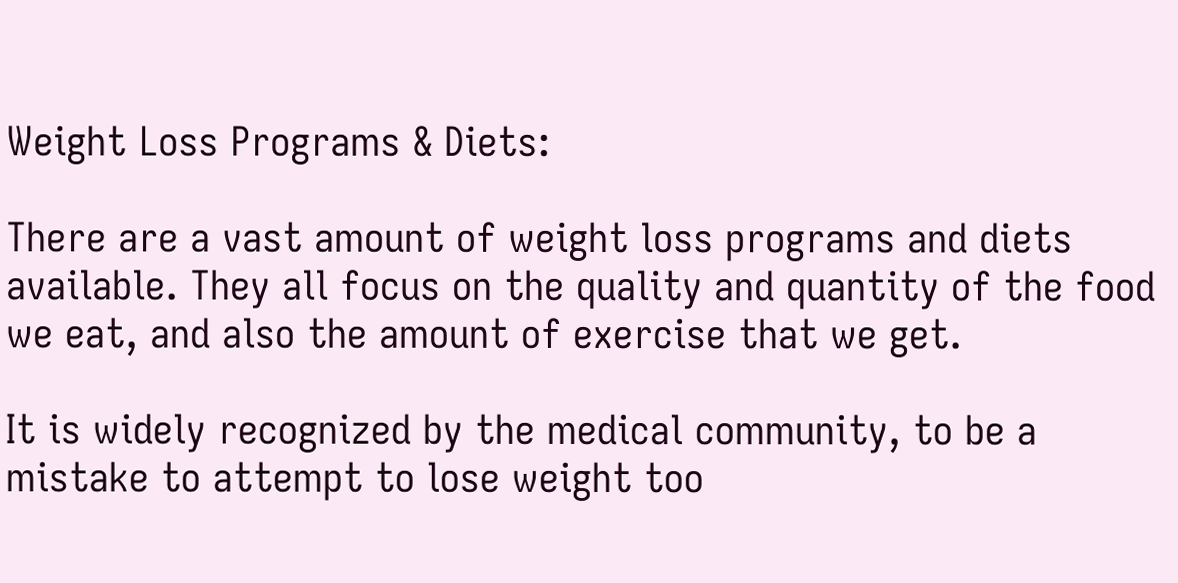Weight Loss Programs & Diets:

There are a vast amount of weight loss programs and diets available. They all focus on the quality and quantity of the food we eat, and also the amount of exercise that we get.

It is widely recognized by the medical community, to be a mistake to attempt to lose weight too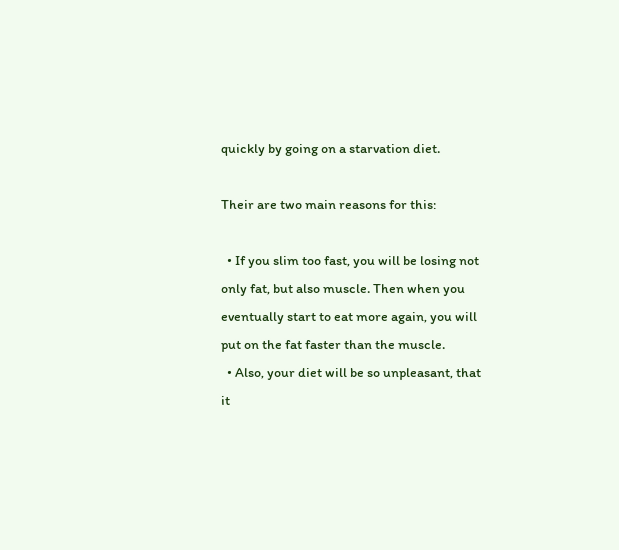quickly by going on a starvation diet.

Their are two main reasons for this:

  • If you slim too fast, you will be losing not only fat, but also muscle. Then when you eventually start to eat more again, you will put on the fat faster than the muscle.
  • Also, your diet will be so unpleasant, that it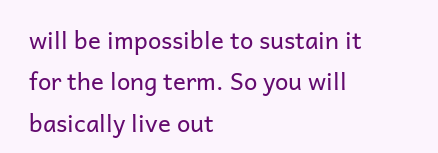will be impossible to sustain it for the long term. So you will basically live out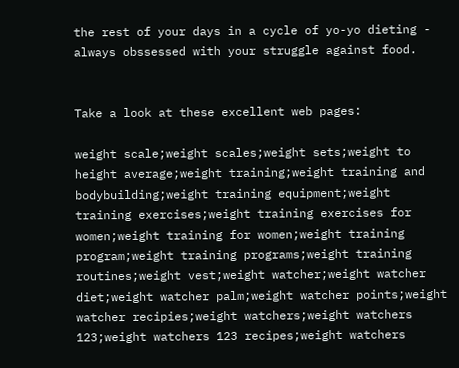the rest of your days in a cycle of yo-yo dieting - always obssessed with your struggle against food.


Take a look at these excellent web pages:

weight scale;weight scales;weight sets;weight to height average;weight training;weight training and bodybuilding;weight training equipment;weight training exercises;weight training exercises for women;weight training for women;weight training program;weight training programs;weight training routines;weight vest;weight watcher;weight watcher diet;weight watcher palm;weight watcher points;weight watcher recipies;weight watchers;weight watchers 123;weight watchers 123 recipes;weight watchers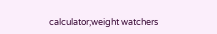calculator;weight watchers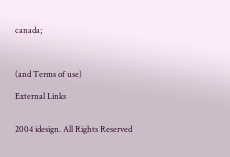canada;



(and Terms of use)

External Links


2004 idesign. All Rights Reserved